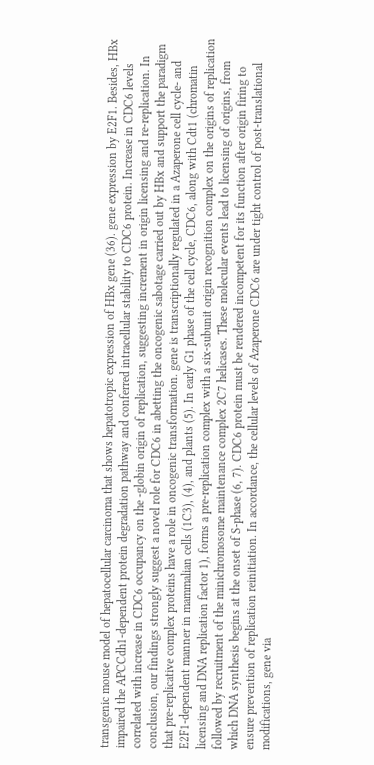transgenic mouse model of hepatocellular carcinoma that shows hepatotropic expression of HBx gene (36). gene expression by E2F1. Besides, HBx impaired the APCCdh1-dependent protein degradation pathway and conferred intracellular stability to CDC6 protein. Increase in CDC6 levels correlated with increase in CDC6 occupancy on the -globin origin of replication, suggesting increment in origin licensing and re-replication. In conclusion, our findings strongly suggest a novel role for CDC6 in abetting the oncogenic sabotage carried out by HBx and support the paradigm that pre-replicative complex proteins have a role in oncogenic transformation. gene is transcriptionally regulated in a Azaperone cell cycle- and E2F1-dependent manner in mammalian cells (1C3), (4), and plants (5). In early G1 phase of the cell cycle, CDC6, along with Cdt1 (chromatin licensing and DNA replication factor 1), forms a pre-replication complex with a six-subunit origin recognition complex on the origins of replication followed by recruitment of the minichromosome maintenance complex 2C7 helicases. These molecular events lead to licensing of origins, from which DNA synthesis begins at the onset of S-phase (6, 7). CDC6 protein must be rendered incompetent for its function after origin firing to ensure prevention of replication reinitiation. In accordance, the cellular levels of Azaperone CDC6 are under tight control of post-translational modifications, gene via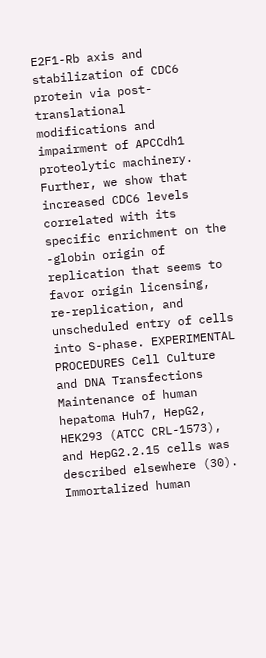E2F1-Rb axis and stabilization of CDC6 protein via post-translational modifications and impairment of APCCdh1 proteolytic machinery. Further, we show that increased CDC6 levels correlated with its specific enrichment on the -globin origin of replication that seems to favor origin licensing, re-replication, and unscheduled entry of cells into S-phase. EXPERIMENTAL PROCEDURES Cell Culture and DNA Transfections Maintenance of human hepatoma Huh7, HepG2, HEK293 (ATCC CRL-1573), and HepG2.2.15 cells was described elsewhere (30). Immortalized human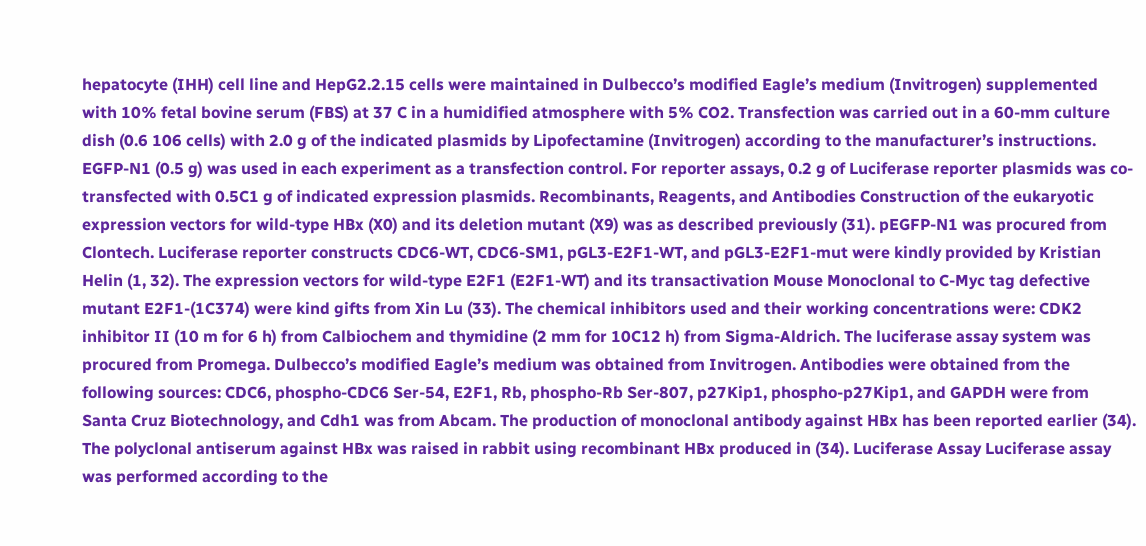hepatocyte (IHH) cell line and HepG2.2.15 cells were maintained in Dulbecco’s modified Eagle’s medium (Invitrogen) supplemented with 10% fetal bovine serum (FBS) at 37 C in a humidified atmosphere with 5% CO2. Transfection was carried out in a 60-mm culture dish (0.6 106 cells) with 2.0 g of the indicated plasmids by Lipofectamine (Invitrogen) according to the manufacturer’s instructions. EGFP-N1 (0.5 g) was used in each experiment as a transfection control. For reporter assays, 0.2 g of Luciferase reporter plasmids was co-transfected with 0.5C1 g of indicated expression plasmids. Recombinants, Reagents, and Antibodies Construction of the eukaryotic expression vectors for wild-type HBx (X0) and its deletion mutant (X9) was as described previously (31). pEGFP-N1 was procured from Clontech. Luciferase reporter constructs CDC6-WT, CDC6-SM1, pGL3-E2F1-WT, and pGL3-E2F1-mut were kindly provided by Kristian Helin (1, 32). The expression vectors for wild-type E2F1 (E2F1-WT) and its transactivation Mouse Monoclonal to C-Myc tag defective mutant E2F1-(1C374) were kind gifts from Xin Lu (33). The chemical inhibitors used and their working concentrations were: CDK2 inhibitor II (10 m for 6 h) from Calbiochem and thymidine (2 mm for 10C12 h) from Sigma-Aldrich. The luciferase assay system was procured from Promega. Dulbecco’s modified Eagle’s medium was obtained from Invitrogen. Antibodies were obtained from the following sources: CDC6, phospho-CDC6 Ser-54, E2F1, Rb, phospho-Rb Ser-807, p27Kip1, phospho-p27Kip1, and GAPDH were from Santa Cruz Biotechnology, and Cdh1 was from Abcam. The production of monoclonal antibody against HBx has been reported earlier (34). The polyclonal antiserum against HBx was raised in rabbit using recombinant HBx produced in (34). Luciferase Assay Luciferase assay was performed according to the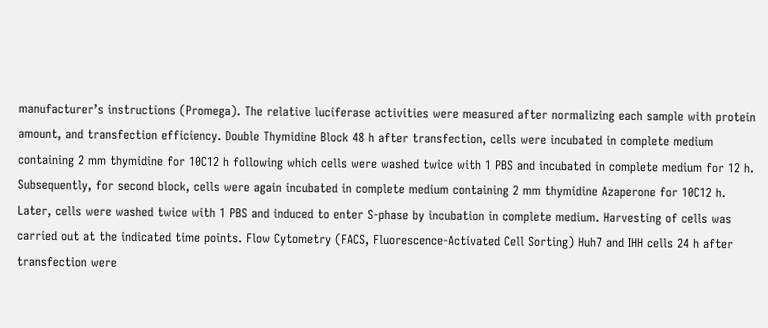manufacturer’s instructions (Promega). The relative luciferase activities were measured after normalizing each sample with protein amount, and transfection efficiency. Double Thymidine Block 48 h after transfection, cells were incubated in complete medium containing 2 mm thymidine for 10C12 h following which cells were washed twice with 1 PBS and incubated in complete medium for 12 h. Subsequently, for second block, cells were again incubated in complete medium containing 2 mm thymidine Azaperone for 10C12 h. Later, cells were washed twice with 1 PBS and induced to enter S-phase by incubation in complete medium. Harvesting of cells was carried out at the indicated time points. Flow Cytometry (FACS, Fluorescence-Activated Cell Sorting) Huh7 and IHH cells 24 h after transfection were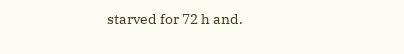starved for 72 h and.